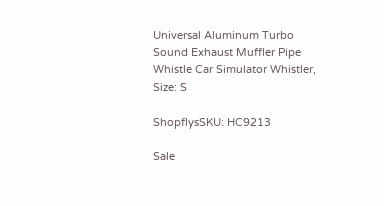Universal Aluminum Turbo Sound Exhaust Muffler Pipe Whistle Car Simulator Whistler, Size: S

ShopflysSKU: HC9213

Sale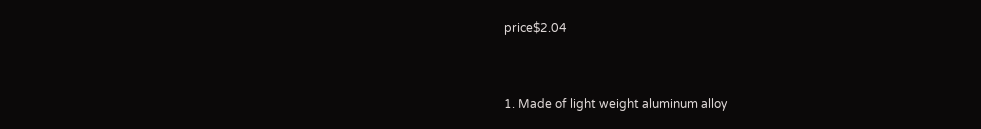price$2.04


1. Made of light weight aluminum alloy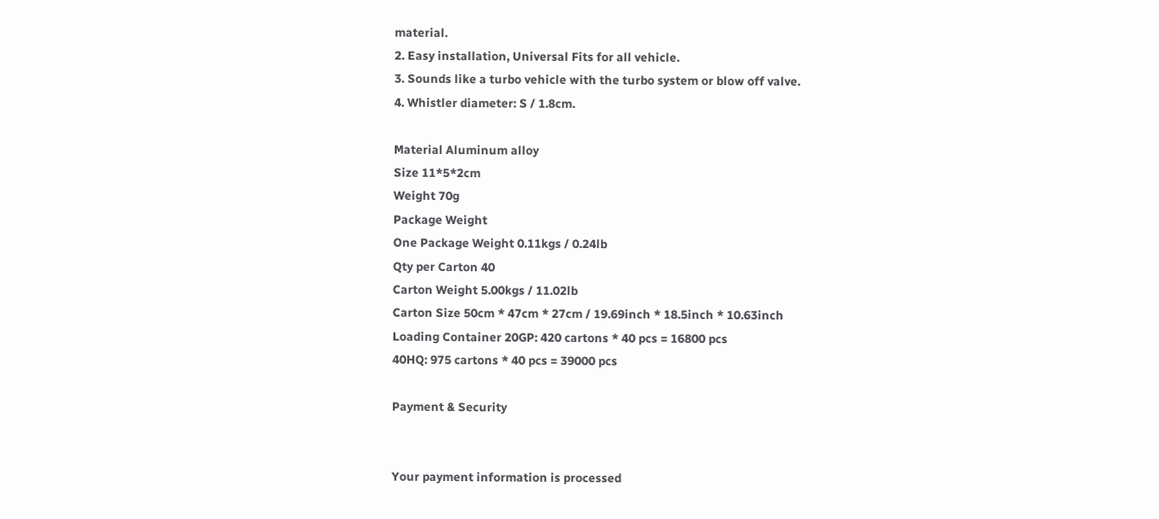material.
2. Easy installation, Universal Fits for all vehicle.
3. Sounds like a turbo vehicle with the turbo system or blow off valve.
4. Whistler diameter: S / 1.8cm.

Material Aluminum alloy
Size 11*5*2cm
Weight 70g
Package Weight
One Package Weight 0.11kgs / 0.24lb
Qty per Carton 40
Carton Weight 5.00kgs / 11.02lb
Carton Size 50cm * 47cm * 27cm / 19.69inch * 18.5inch * 10.63inch
Loading Container 20GP: 420 cartons * 40 pcs = 16800 pcs
40HQ: 975 cartons * 40 pcs = 39000 pcs

Payment & Security


Your payment information is processed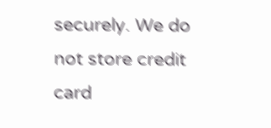securely. We do not store credit card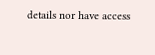details nor have access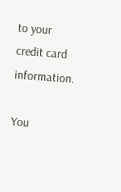to your credit card information.

You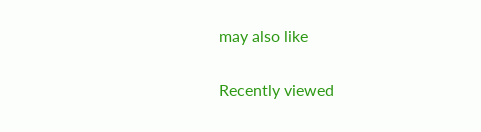may also like

Recently viewed